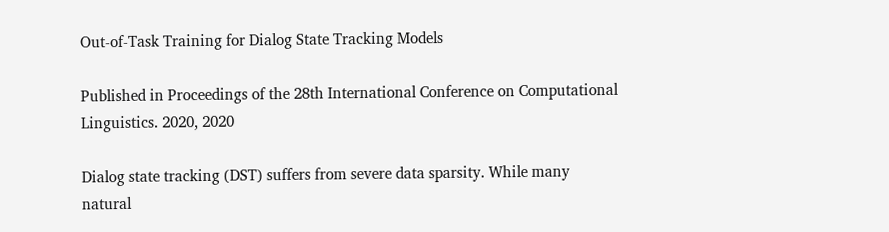Out-of-Task Training for Dialog State Tracking Models

Published in Proceedings of the 28th International Conference on Computational Linguistics. 2020, 2020

Dialog state tracking (DST) suffers from severe data sparsity. While many natural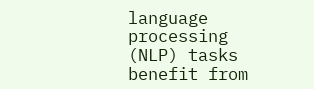language processing (NLP) tasks benefit from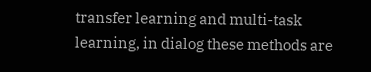transfer learning and multi-task learning, in dialog these methods are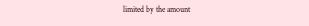limited by the amount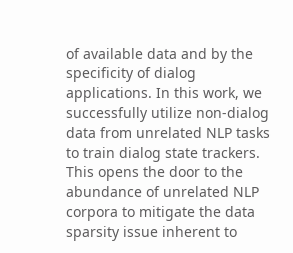of available data and by the specificity of dialog applications. In this work, we successfully utilize non-dialog data from unrelated NLP tasks to train dialog state trackers. This opens the door to the abundance of unrelated NLP corpora to mitigate the data sparsity issue inherent to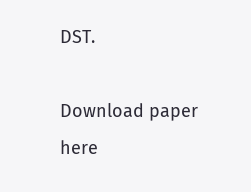DST.

Download paper here